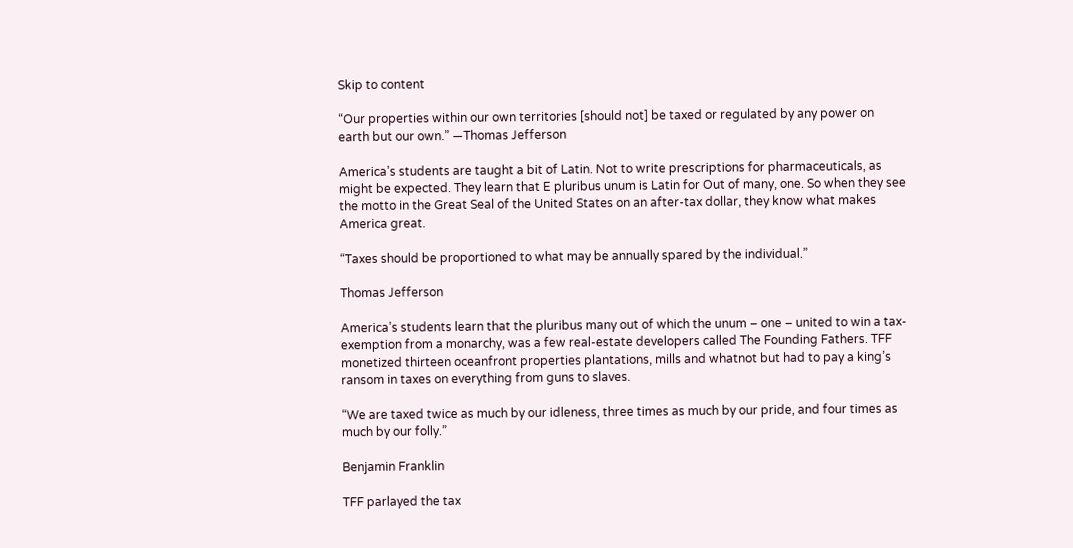Skip to content

“Our properties within our own territories [should not] be taxed or regulated by any power on earth but our own.” ―Thomas Jefferson

America’s students are taught a bit of Latin. Not to write prescriptions for pharmaceuticals, as might be expected. They learn that E pluribus unum is Latin for Out of many, one. So when they see the motto in the Great Seal of the United States on an after-tax dollar, they know what makes America great.

“Taxes should be proportioned to what may be annually spared by the individual.”

Thomas Jefferson

America’s students learn that the pluribus many out of which the unum – one – united to win a tax-exemption from a monarchy, was a few real-estate developers called The Founding Fathers. TFF monetized thirteen oceanfront properties plantations, mills and whatnot but had to pay a king’s ransom in taxes on everything from guns to slaves.

“We are taxed twice as much by our idleness, three times as much by our pride, and four times as much by our folly.”

Benjamin Franklin

TFF parlayed the tax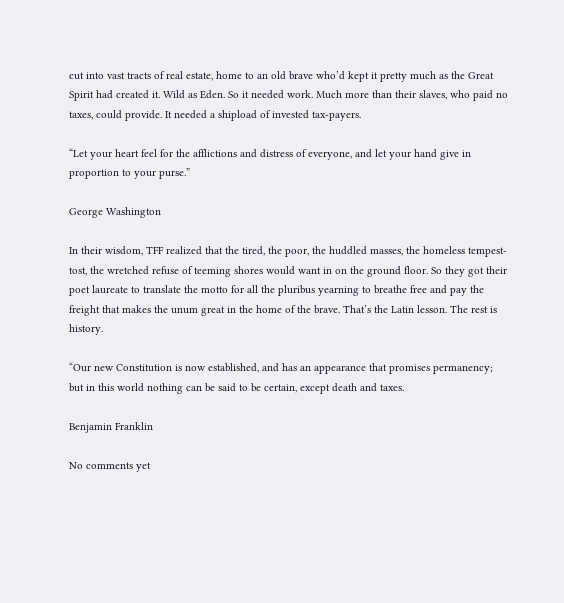cut into vast tracts of real estate, home to an old brave who’d kept it pretty much as the Great Spirit had created it. Wild as Eden. So it needed work. Much more than their slaves, who paid no taxes, could provide. It needed a shipload of invested tax-payers.

“Let your heart feel for the afflictions and distress of everyone, and let your hand give in proportion to your purse.”

George Washington

In their wisdom, TFF realized that the tired, the poor, the huddled masses, the homeless tempest-tost, the wretched refuse of teeming shores would want in on the ground floor. So they got their poet laureate to translate the motto for all the pluribus yearning to breathe free and pay the freight that makes the unum great in the home of the brave. That’s the Latin lesson. The rest is history.

“Our new Constitution is now established, and has an appearance that promises permanency; but in this world nothing can be said to be certain, except death and taxes.

Benjamin Franklin

No comments yet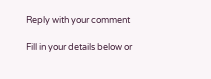Reply with your comment

Fill in your details below or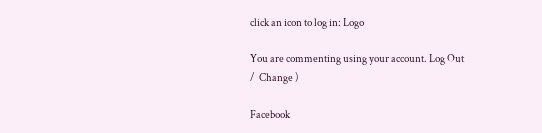click an icon to log in: Logo

You are commenting using your account. Log Out /  Change )

Facebook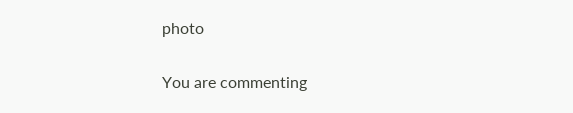photo

You are commenting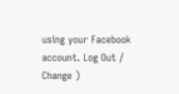using your Facebook account. Log Out /  Change )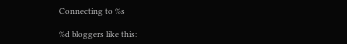Connecting to %s

%d bloggers like this: